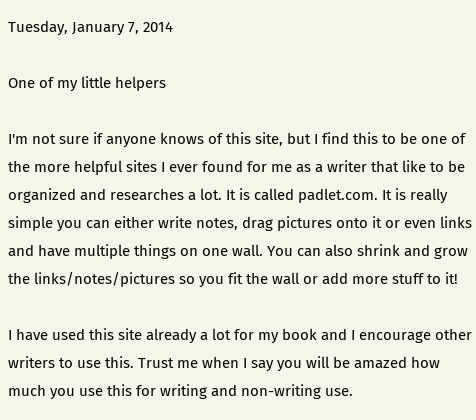Tuesday, January 7, 2014

One of my little helpers

I'm not sure if anyone knows of this site, but I find this to be one of the more helpful sites I ever found for me as a writer that like to be organized and researches a lot. It is called padlet.com. It is really simple you can either write notes, drag pictures onto it or even links and have multiple things on one wall. You can also shrink and grow the links/notes/pictures so you fit the wall or add more stuff to it!

I have used this site already a lot for my book and I encourage other writers to use this. Trust me when I say you will be amazed how much you use this for writing and non-writing use.